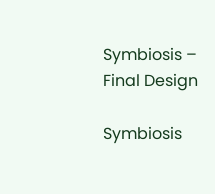Symbiosis – Final Design

Symbiosis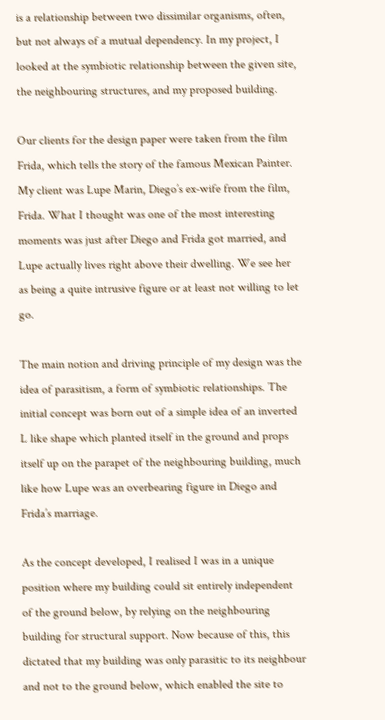is a relationship between two dissimilar organisms, often, but not always of a mutual dependency. In my project, I looked at the symbiotic relationship between the given site, the neighbouring structures, and my proposed building.

Our clients for the design paper were taken from the film Frida, which tells the story of the famous Mexican Painter. My client was Lupe Marin, Diego’s ex-wife from the film, Frida. What I thought was one of the most interesting moments was just after Diego and Frida got married, and Lupe actually lives right above their dwelling. We see her as being a quite intrusive figure or at least not willing to let go.

The main notion and driving principle of my design was the idea of parasitism, a form of symbiotic relationships. The initial concept was born out of a simple idea of an inverted L like shape which planted itself in the ground and props itself up on the parapet of the neighbouring building, much like how Lupe was an overbearing figure in Diego and Frida’s marriage.

As the concept developed, I realised I was in a unique position where my building could sit entirely independent of the ground below, by relying on the neighbouring building for structural support. Now because of this, this dictated that my building was only parasitic to its neighbour and not to the ground below, which enabled the site to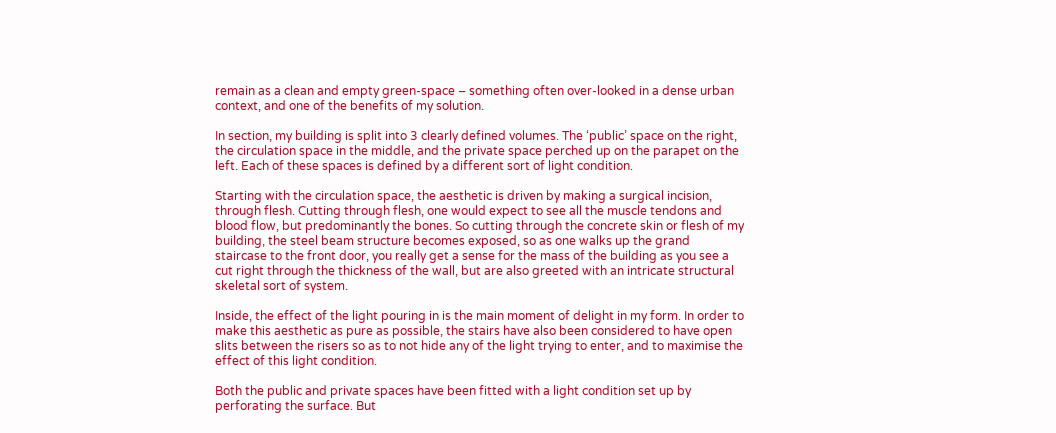remain as a clean and empty green-space – something often over-looked in a dense urban context, and one of the benefits of my solution.

In section, my building is split into 3 clearly defined volumes. The ‘public’ space on the right, the circulation space in the middle, and the private space perched up on the parapet on the left. Each of these spaces is defined by a different sort of light condition.

Starting with the circulation space, the aesthetic is driven by making a surgical incision, through flesh. Cutting through flesh, one would expect to see all the muscle tendons and blood flow, but predominantly the bones. So cutting through the concrete skin or flesh of my building, the steel beam structure becomes exposed, so as one walks up the grand staircase to the front door, you really get a sense for the mass of the building as you see a cut right through the thickness of the wall, but are also greeted with an intricate structural skeletal sort of system.

Inside, the effect of the light pouring in is the main moment of delight in my form. In order to make this aesthetic as pure as possible, the stairs have also been considered to have open slits between the risers so as to not hide any of the light trying to enter, and to maximise the effect of this light condition.

Both the public and private spaces have been fitted with a light condition set up by perforating the surface. But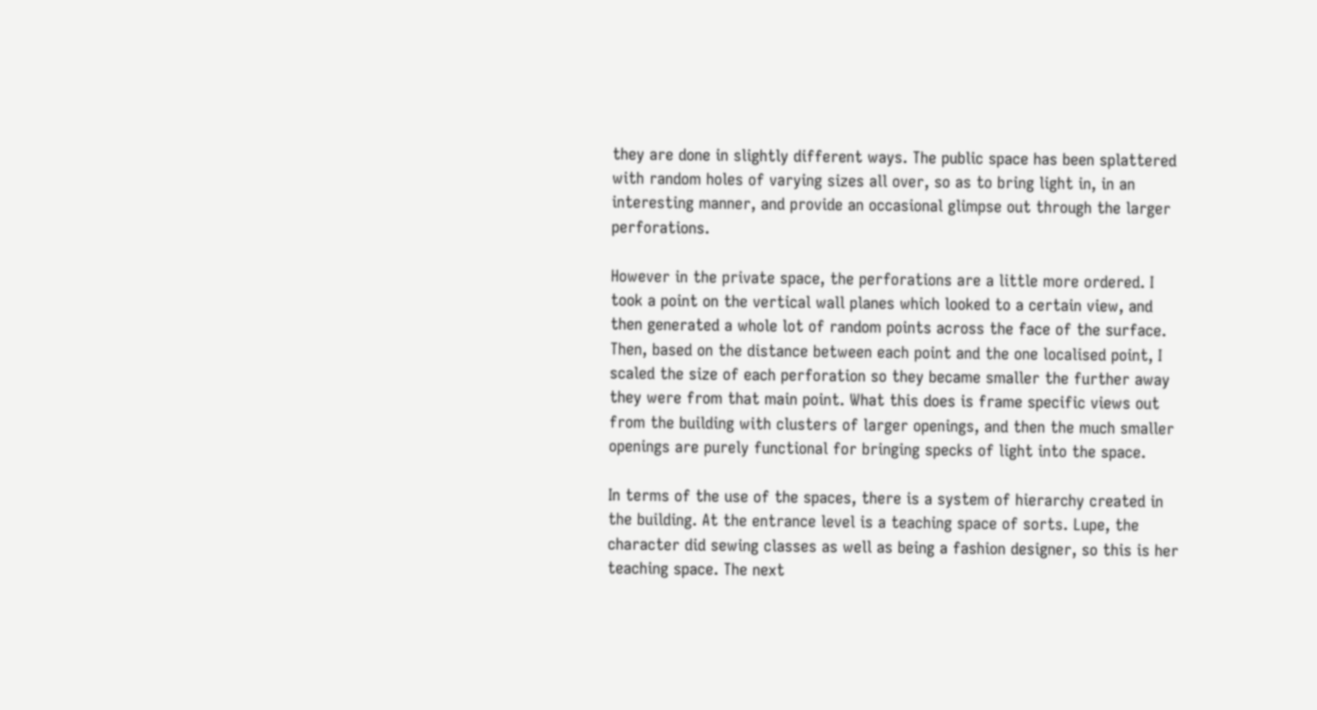they are done in slightly different ways. The public space has been splattered with random holes of varying sizes all over, so as to bring light in, in an interesting manner, and provide an occasional glimpse out through the larger perforations.

However in the private space, the perforations are a little more ordered. I took a point on the vertical wall planes which looked to a certain view, and then generated a whole lot of random points across the face of the surface. Then, based on the distance between each point and the one localised point, I scaled the size of each perforation so they became smaller the further away they were from that main point. What this does is frame specific views out from the building with clusters of larger openings, and then the much smaller openings are purely functional for bringing specks of light into the space.

In terms of the use of the spaces, there is a system of hierarchy created in the building. At the entrance level is a teaching space of sorts. Lupe, the character did sewing classes as well as being a fashion designer, so this is her teaching space. The next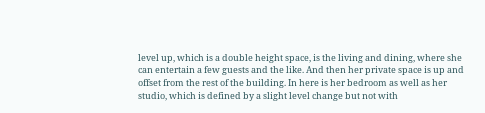level up, which is a double height space, is the living and dining, where she can entertain a few guests and the like. And then her private space is up and offset from the rest of the building. In here is her bedroom as well as her studio, which is defined by a slight level change but not with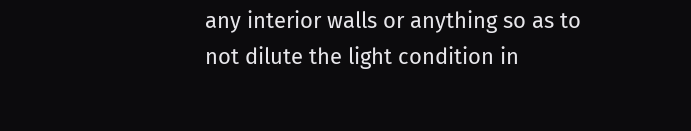any interior walls or anything so as to not dilute the light condition in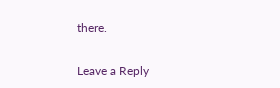there.

Leave a Reply